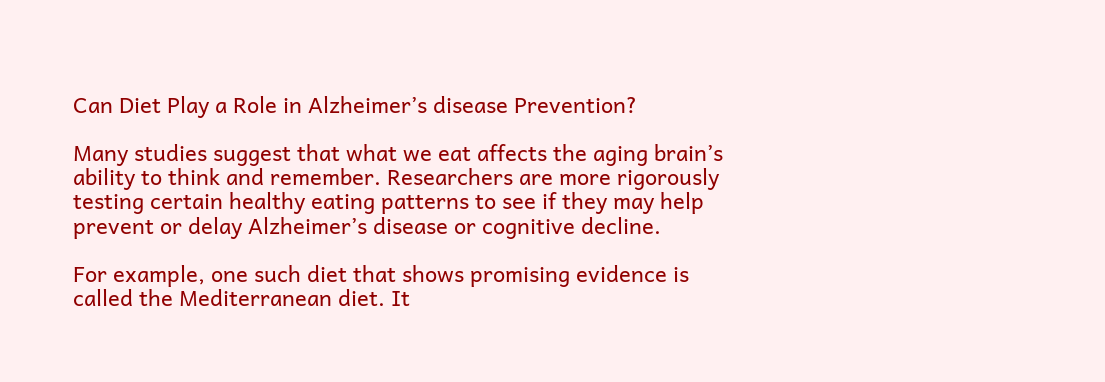Can Diet Play a Role in Alzheimer’s disease Prevention?

Many studies suggest that what we eat affects the aging brain’s ability to think and remember. Researchers are more rigorously testing certain healthy eating patterns to see if they may help prevent or delay Alzheimer’s disease or cognitive decline.

For example, one such diet that shows promising evidence is called the Mediterranean diet. It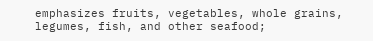emphasizes fruits, vegetables, whole grains, legumes, fish, and other seafood;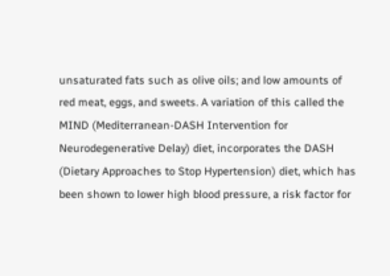unsaturated fats such as olive oils; and low amounts of red meat, eggs, and sweets. A variation of this called the MIND (Mediterranean-DASH Intervention for Neurodegenerative Delay) diet, incorporates the DASH (Dietary Approaches to Stop Hypertension) diet, which has been shown to lower high blood pressure, a risk factor for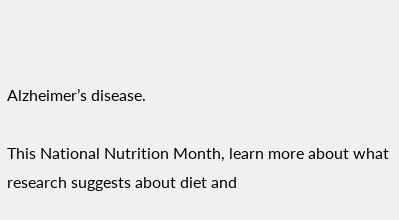Alzheimer’s disease.

This National Nutrition Month, learn more about what research suggests about diet and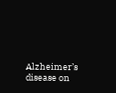Alzheimer’s disease on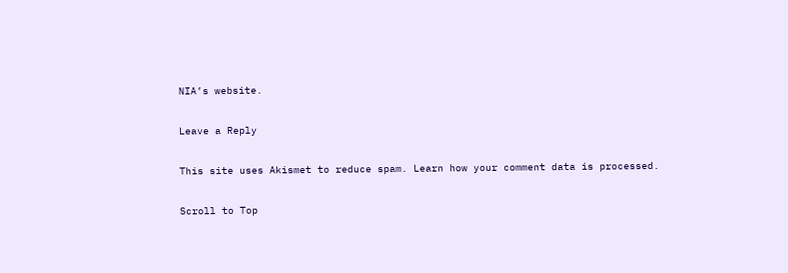NIA’s website.

Leave a Reply

This site uses Akismet to reduce spam. Learn how your comment data is processed.

Scroll to Top